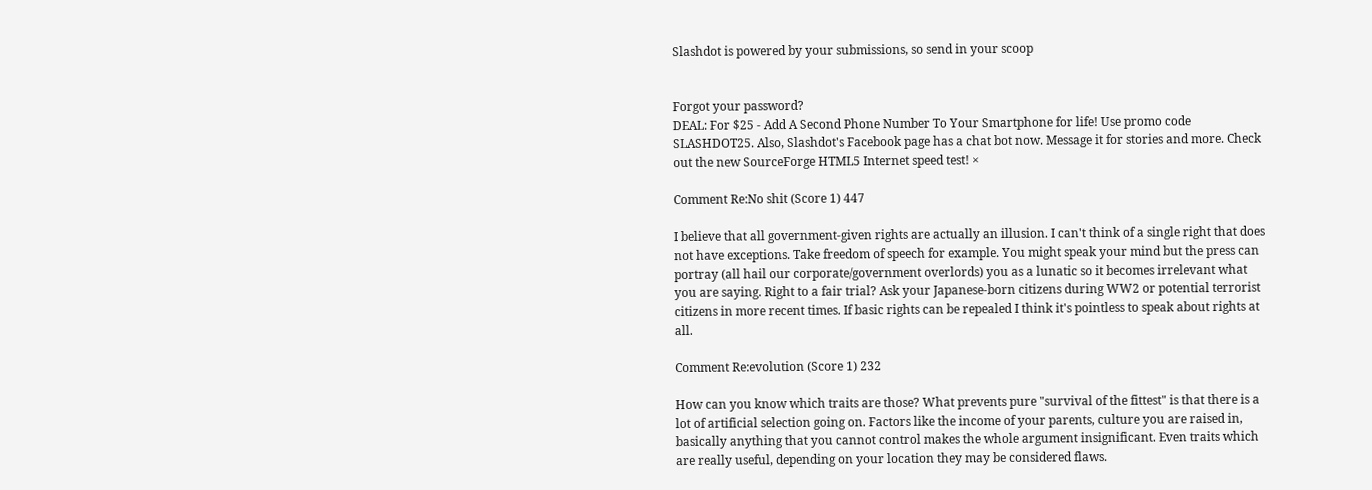Slashdot is powered by your submissions, so send in your scoop


Forgot your password?
DEAL: For $25 - Add A Second Phone Number To Your Smartphone for life! Use promo code SLASHDOT25. Also, Slashdot's Facebook page has a chat bot now. Message it for stories and more. Check out the new SourceForge HTML5 Internet speed test! ×

Comment Re:No shit (Score 1) 447

I believe that all government-given rights are actually an illusion. I can't think of a single right that does not have exceptions. Take freedom of speech for example. You might speak your mind but the press can portray (all hail our corporate/government overlords) you as a lunatic so it becomes irrelevant what you are saying. Right to a fair trial? Ask your Japanese-born citizens during WW2 or potential terrorist citizens in more recent times. If basic rights can be repealed I think it's pointless to speak about rights at all.

Comment Re:evolution (Score 1) 232

How can you know which traits are those? What prevents pure "survival of the fittest" is that there is a lot of artificial selection going on. Factors like the income of your parents, culture you are raised in, basically anything that you cannot control makes the whole argument insignificant. Even traits which are really useful, depending on your location they may be considered flaws.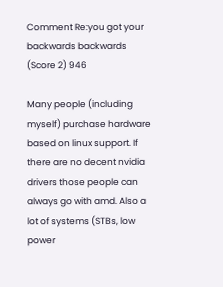Comment Re:you got your backwards backwards (Score 2) 946

Many people (including myself) purchase hardware based on linux support. If there are no decent nvidia drivers those people can always go with amd. Also a lot of systems (STBs, low power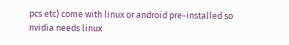pcs etc) come with linux or android pre-installed so nvidia needs linux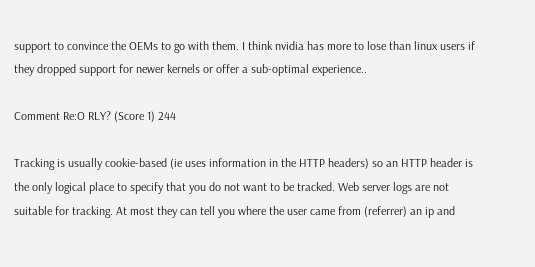support to convince the OEMs to go with them. I think nvidia has more to lose than linux users if they dropped support for newer kernels or offer a sub-optimal experience..

Comment Re:O RLY? (Score 1) 244

Tracking is usually cookie-based (ie uses information in the HTTP headers) so an HTTP header is the only logical place to specify that you do not want to be tracked. Web server logs are not suitable for tracking. At most they can tell you where the user came from (referrer) an ip and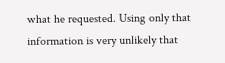what he requested. Using only that information is very unlikely that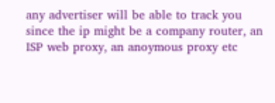any advertiser will be able to track you since the ip might be a company router, an ISP web proxy, an anoymous proxy etc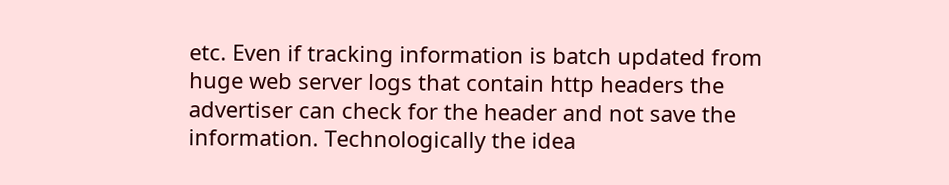etc. Even if tracking information is batch updated from huge web server logs that contain http headers the advertiser can check for the header and not save the information. Technologically the idea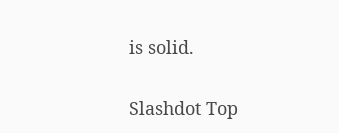is solid.

Slashdot Top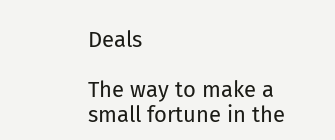Deals

The way to make a small fortune in the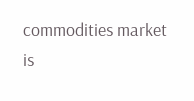commodities market is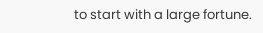to start with a large fortune.